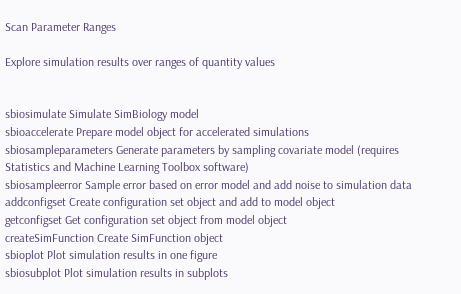Scan Parameter Ranges

Explore simulation results over ranges of quantity values


sbiosimulate Simulate SimBiology model
sbioaccelerate Prepare model object for accelerated simulations
sbiosampleparameters Generate parameters by sampling covariate model (requires Statistics and Machine Learning Toolbox software)
sbiosampleerror Sample error based on error model and add noise to simulation data
addconfigset Create configuration set object and add to model object
getconfigset Get configuration set object from model object
createSimFunction Create SimFunction object
sbioplot Plot simulation results in one figure
sbiosubplot Plot simulation results in subplots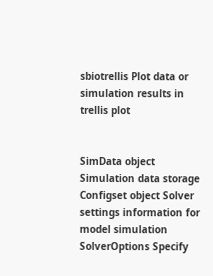sbiotrellis Plot data or simulation results in trellis plot


SimData object Simulation data storage
Configset object Solver settings information for model simulation
SolverOptions Specify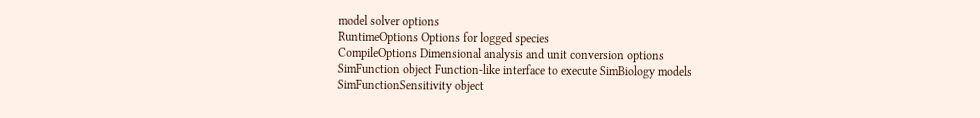model solver options
RuntimeOptions Options for logged species
CompileOptions Dimensional analysis and unit conversion options
SimFunction object Function-like interface to execute SimBiology models
SimFunctionSensitivity object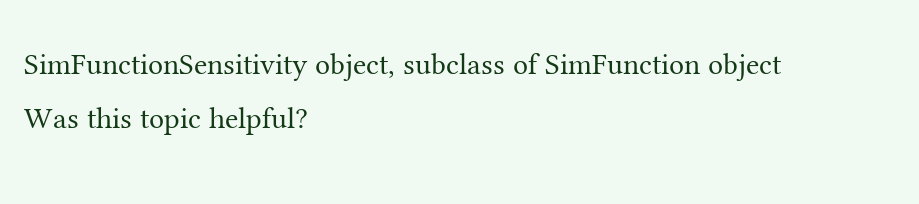SimFunctionSensitivity object, subclass of SimFunction object
Was this topic helpful?